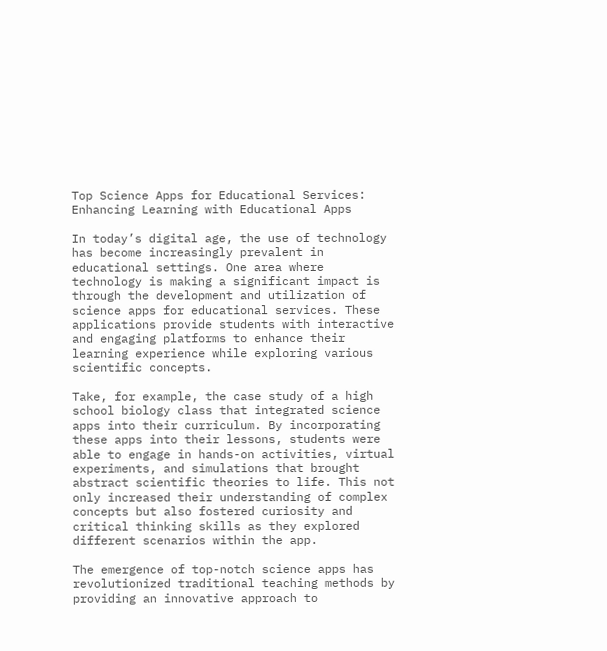Top Science Apps for Educational Services: Enhancing Learning with Educational Apps

In today’s digital age, the use of technology has become increasingly prevalent in educational settings. One area where technology is making a significant impact is through the development and utilization of science apps for educational services. These applications provide students with interactive and engaging platforms to enhance their learning experience while exploring various scientific concepts.

Take, for example, the case study of a high school biology class that integrated science apps into their curriculum. By incorporating these apps into their lessons, students were able to engage in hands-on activities, virtual experiments, and simulations that brought abstract scientific theories to life. This not only increased their understanding of complex concepts but also fostered curiosity and critical thinking skills as they explored different scenarios within the app.

The emergence of top-notch science apps has revolutionized traditional teaching methods by providing an innovative approach to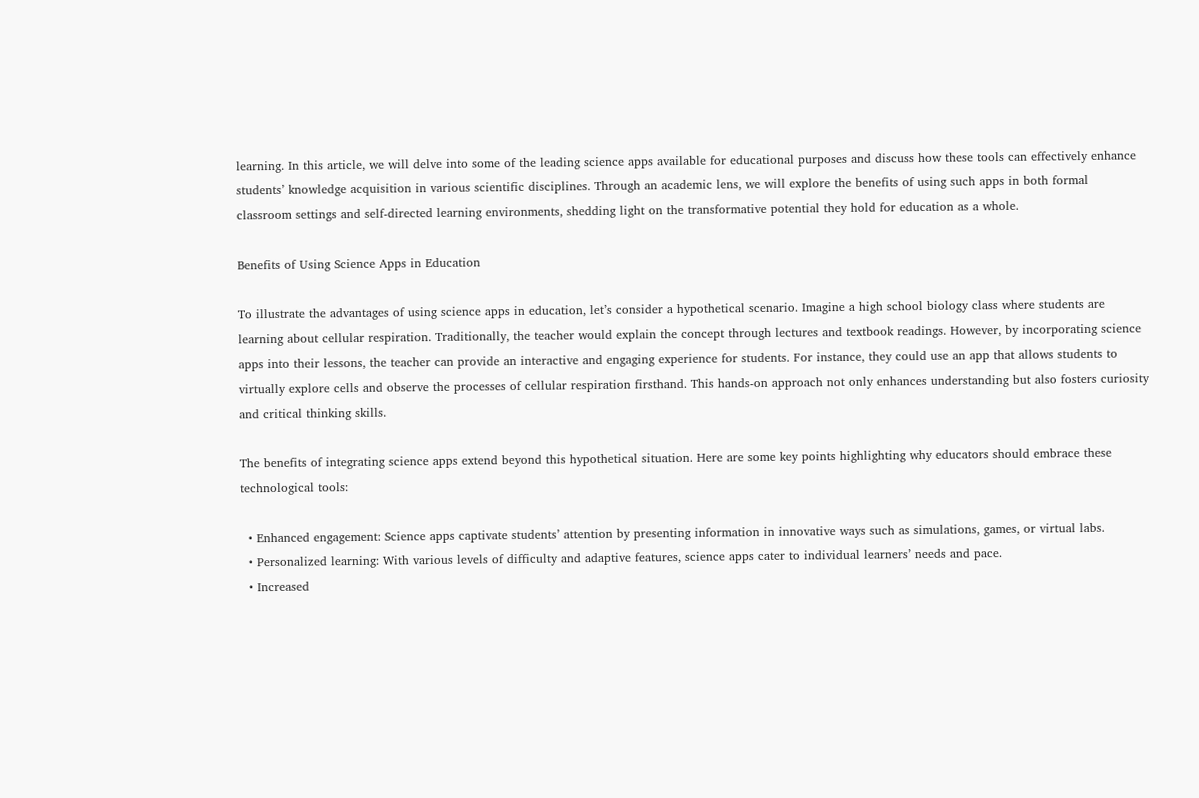learning. In this article, we will delve into some of the leading science apps available for educational purposes and discuss how these tools can effectively enhance students’ knowledge acquisition in various scientific disciplines. Through an academic lens, we will explore the benefits of using such apps in both formal classroom settings and self-directed learning environments, shedding light on the transformative potential they hold for education as a whole.

Benefits of Using Science Apps in Education

To illustrate the advantages of using science apps in education, let’s consider a hypothetical scenario. Imagine a high school biology class where students are learning about cellular respiration. Traditionally, the teacher would explain the concept through lectures and textbook readings. However, by incorporating science apps into their lessons, the teacher can provide an interactive and engaging experience for students. For instance, they could use an app that allows students to virtually explore cells and observe the processes of cellular respiration firsthand. This hands-on approach not only enhances understanding but also fosters curiosity and critical thinking skills.

The benefits of integrating science apps extend beyond this hypothetical situation. Here are some key points highlighting why educators should embrace these technological tools:

  • Enhanced engagement: Science apps captivate students’ attention by presenting information in innovative ways such as simulations, games, or virtual labs.
  • Personalized learning: With various levels of difficulty and adaptive features, science apps cater to individual learners’ needs and pace.
  • Increased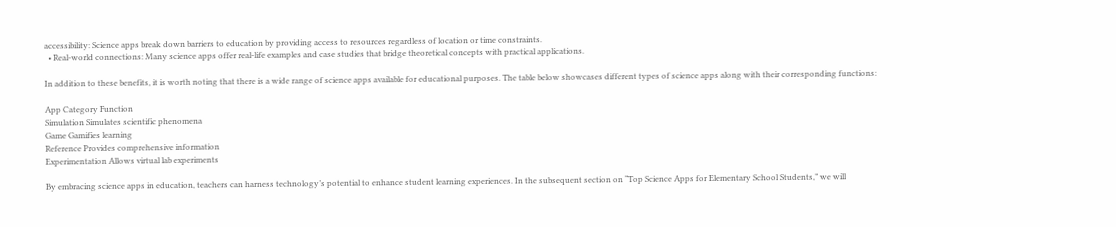accessibility: Science apps break down barriers to education by providing access to resources regardless of location or time constraints.
  • Real-world connections: Many science apps offer real-life examples and case studies that bridge theoretical concepts with practical applications.

In addition to these benefits, it is worth noting that there is a wide range of science apps available for educational purposes. The table below showcases different types of science apps along with their corresponding functions:

App Category Function
Simulation Simulates scientific phenomena
Game Gamifies learning
Reference Provides comprehensive information
Experimentation Allows virtual lab experiments

By embracing science apps in education, teachers can harness technology’s potential to enhance student learning experiences. In the subsequent section on “Top Science Apps for Elementary School Students,” we will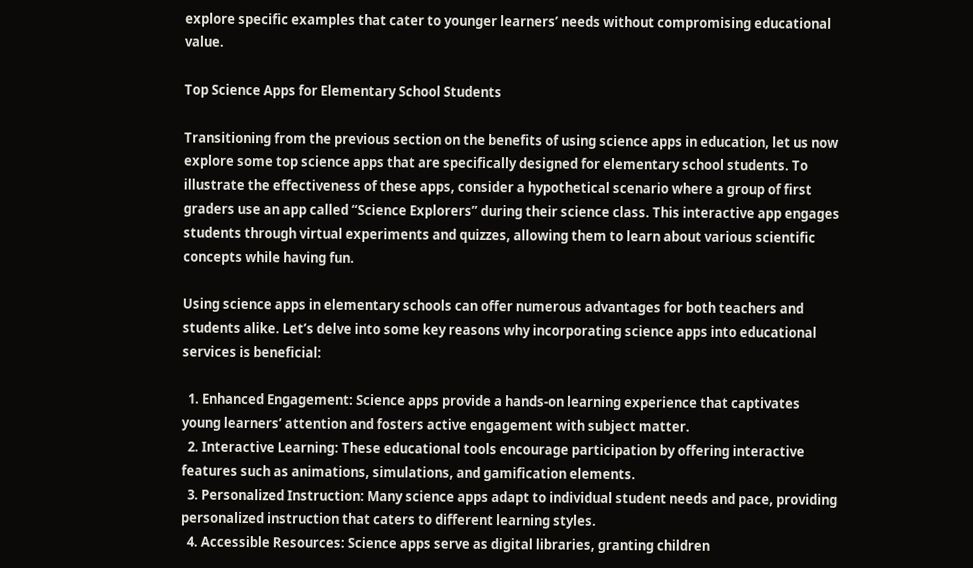explore specific examples that cater to younger learners’ needs without compromising educational value.

Top Science Apps for Elementary School Students

Transitioning from the previous section on the benefits of using science apps in education, let us now explore some top science apps that are specifically designed for elementary school students. To illustrate the effectiveness of these apps, consider a hypothetical scenario where a group of first graders use an app called “Science Explorers” during their science class. This interactive app engages students through virtual experiments and quizzes, allowing them to learn about various scientific concepts while having fun.

Using science apps in elementary schools can offer numerous advantages for both teachers and students alike. Let’s delve into some key reasons why incorporating science apps into educational services is beneficial:

  1. Enhanced Engagement: Science apps provide a hands-on learning experience that captivates young learners’ attention and fosters active engagement with subject matter.
  2. Interactive Learning: These educational tools encourage participation by offering interactive features such as animations, simulations, and gamification elements.
  3. Personalized Instruction: Many science apps adapt to individual student needs and pace, providing personalized instruction that caters to different learning styles.
  4. Accessible Resources: Science apps serve as digital libraries, granting children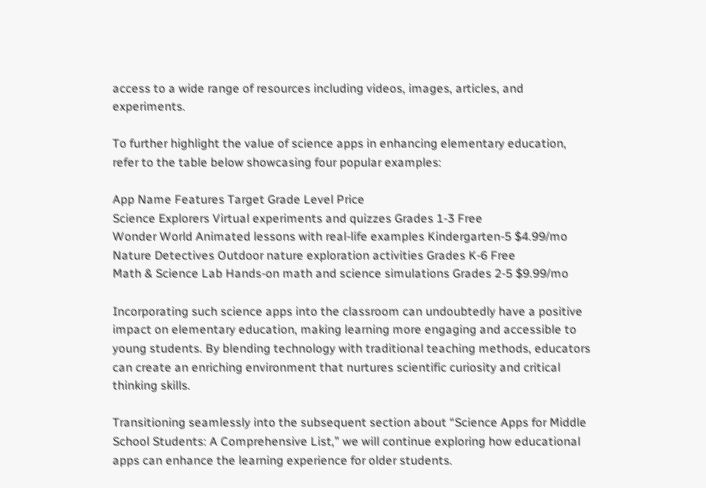access to a wide range of resources including videos, images, articles, and experiments.

To further highlight the value of science apps in enhancing elementary education, refer to the table below showcasing four popular examples:

App Name Features Target Grade Level Price
Science Explorers Virtual experiments and quizzes Grades 1-3 Free
Wonder World Animated lessons with real-life examples Kindergarten-5 $4.99/mo
Nature Detectives Outdoor nature exploration activities Grades K-6 Free
Math & Science Lab Hands-on math and science simulations Grades 2-5 $9.99/mo

Incorporating such science apps into the classroom can undoubtedly have a positive impact on elementary education, making learning more engaging and accessible to young students. By blending technology with traditional teaching methods, educators can create an enriching environment that nurtures scientific curiosity and critical thinking skills.

Transitioning seamlessly into the subsequent section about “Science Apps for Middle School Students: A Comprehensive List,” we will continue exploring how educational apps can enhance the learning experience for older students.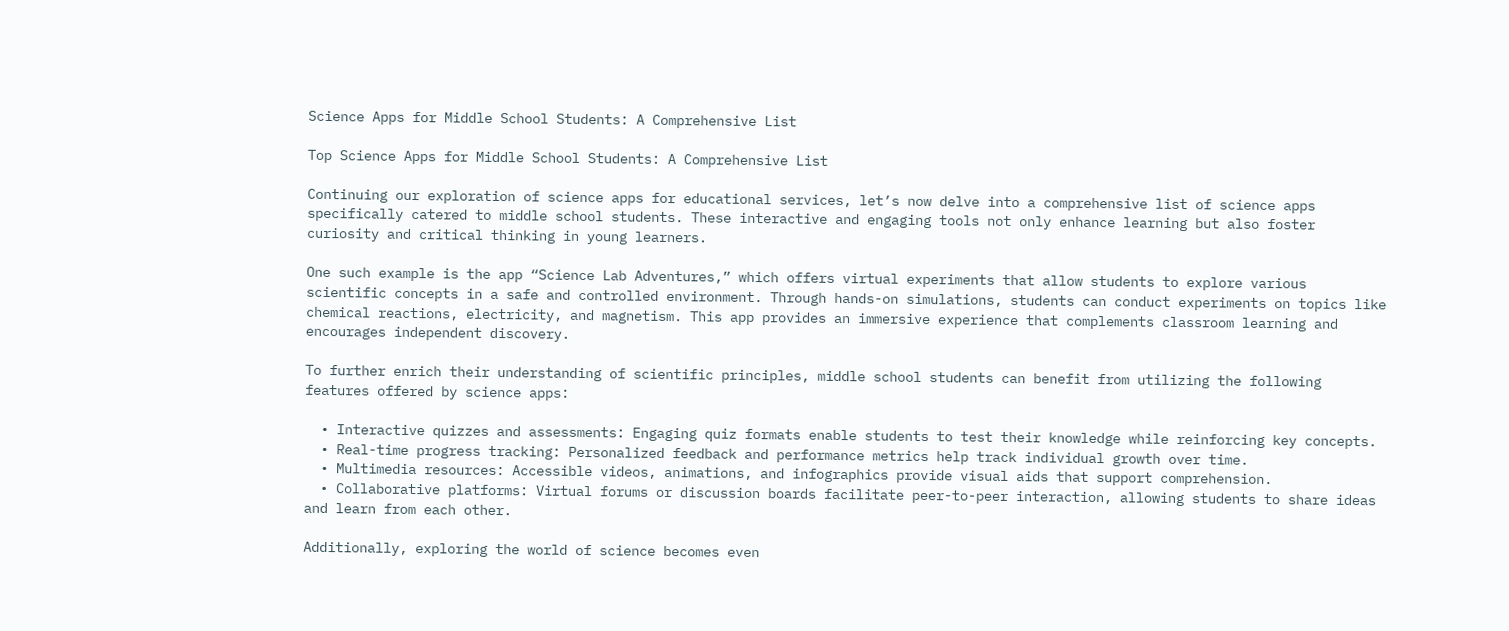Science Apps for Middle School Students: A Comprehensive List

Top Science Apps for Middle School Students: A Comprehensive List

Continuing our exploration of science apps for educational services, let’s now delve into a comprehensive list of science apps specifically catered to middle school students. These interactive and engaging tools not only enhance learning but also foster curiosity and critical thinking in young learners.

One such example is the app “Science Lab Adventures,” which offers virtual experiments that allow students to explore various scientific concepts in a safe and controlled environment. Through hands-on simulations, students can conduct experiments on topics like chemical reactions, electricity, and magnetism. This app provides an immersive experience that complements classroom learning and encourages independent discovery.

To further enrich their understanding of scientific principles, middle school students can benefit from utilizing the following features offered by science apps:

  • Interactive quizzes and assessments: Engaging quiz formats enable students to test their knowledge while reinforcing key concepts.
  • Real-time progress tracking: Personalized feedback and performance metrics help track individual growth over time.
  • Multimedia resources: Accessible videos, animations, and infographics provide visual aids that support comprehension.
  • Collaborative platforms: Virtual forums or discussion boards facilitate peer-to-peer interaction, allowing students to share ideas and learn from each other.

Additionally, exploring the world of science becomes even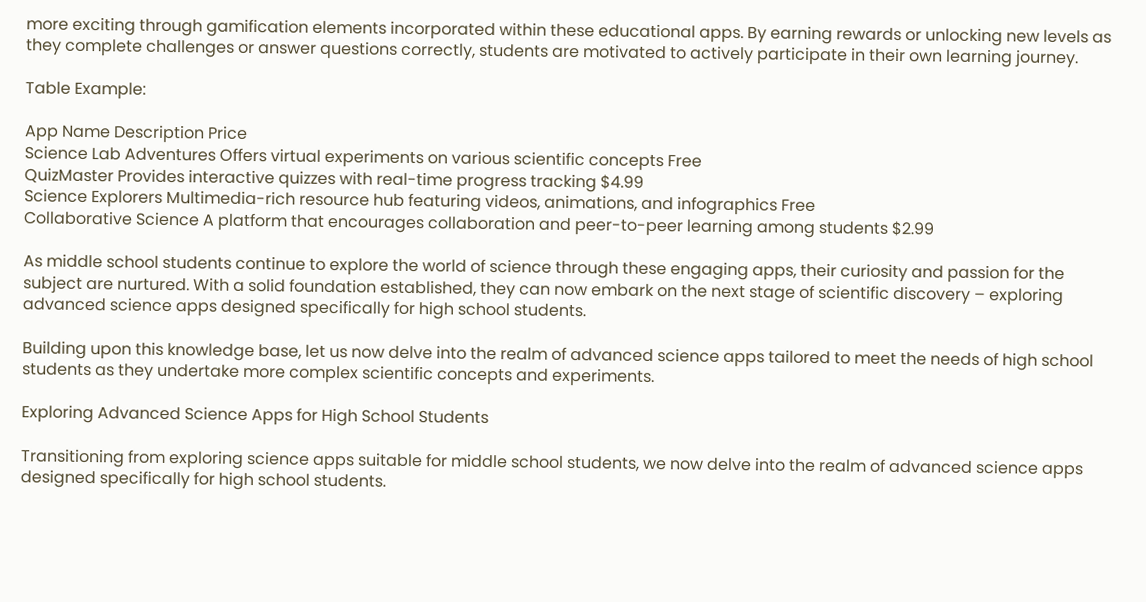more exciting through gamification elements incorporated within these educational apps. By earning rewards or unlocking new levels as they complete challenges or answer questions correctly, students are motivated to actively participate in their own learning journey.

Table Example:

App Name Description Price
Science Lab Adventures Offers virtual experiments on various scientific concepts Free
QuizMaster Provides interactive quizzes with real-time progress tracking $4.99
Science Explorers Multimedia-rich resource hub featuring videos, animations, and infographics Free
Collaborative Science A platform that encourages collaboration and peer-to-peer learning among students $2.99

As middle school students continue to explore the world of science through these engaging apps, their curiosity and passion for the subject are nurtured. With a solid foundation established, they can now embark on the next stage of scientific discovery – exploring advanced science apps designed specifically for high school students.

Building upon this knowledge base, let us now delve into the realm of advanced science apps tailored to meet the needs of high school students as they undertake more complex scientific concepts and experiments.

Exploring Advanced Science Apps for High School Students

Transitioning from exploring science apps suitable for middle school students, we now delve into the realm of advanced science apps designed specifically for high school students.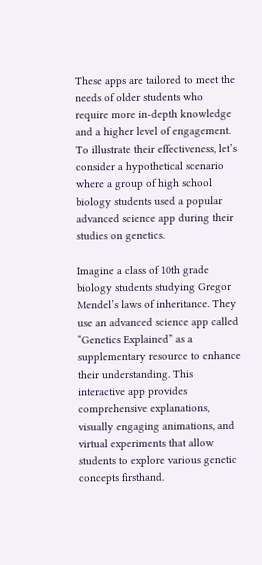These apps are tailored to meet the needs of older students who require more in-depth knowledge and a higher level of engagement. To illustrate their effectiveness, let’s consider a hypothetical scenario where a group of high school biology students used a popular advanced science app during their studies on genetics.

Imagine a class of 10th grade biology students studying Gregor Mendel’s laws of inheritance. They use an advanced science app called “Genetics Explained” as a supplementary resource to enhance their understanding. This interactive app provides comprehensive explanations, visually engaging animations, and virtual experiments that allow students to explore various genetic concepts firsthand.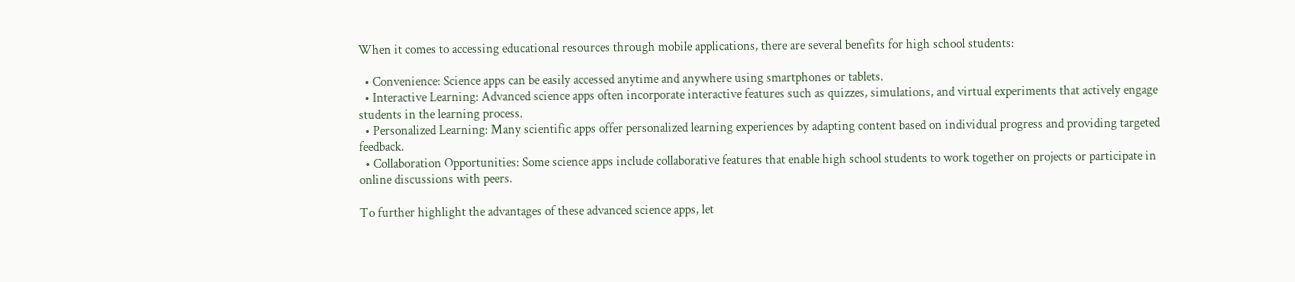When it comes to accessing educational resources through mobile applications, there are several benefits for high school students:

  • Convenience: Science apps can be easily accessed anytime and anywhere using smartphones or tablets.
  • Interactive Learning: Advanced science apps often incorporate interactive features such as quizzes, simulations, and virtual experiments that actively engage students in the learning process.
  • Personalized Learning: Many scientific apps offer personalized learning experiences by adapting content based on individual progress and providing targeted feedback.
  • Collaboration Opportunities: Some science apps include collaborative features that enable high school students to work together on projects or participate in online discussions with peers.

To further highlight the advantages of these advanced science apps, let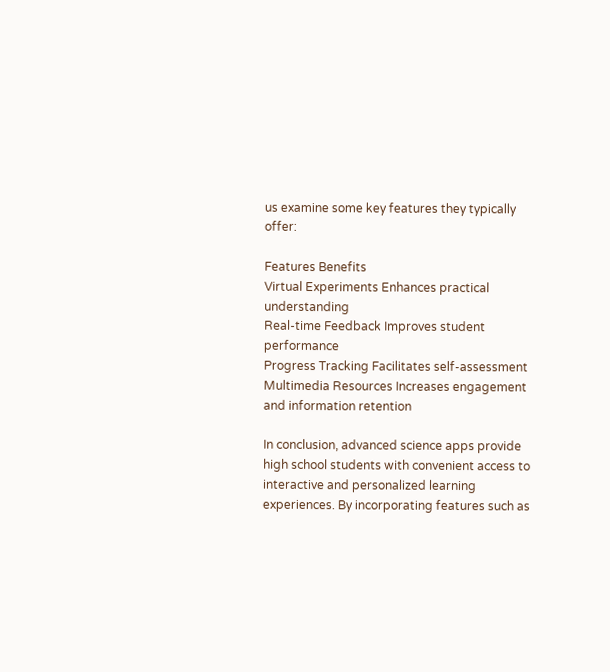us examine some key features they typically offer:

Features Benefits
Virtual Experiments Enhances practical understanding
Real-time Feedback Improves student performance
Progress Tracking Facilitates self-assessment
Multimedia Resources Increases engagement and information retention

In conclusion, advanced science apps provide high school students with convenient access to interactive and personalized learning experiences. By incorporating features such as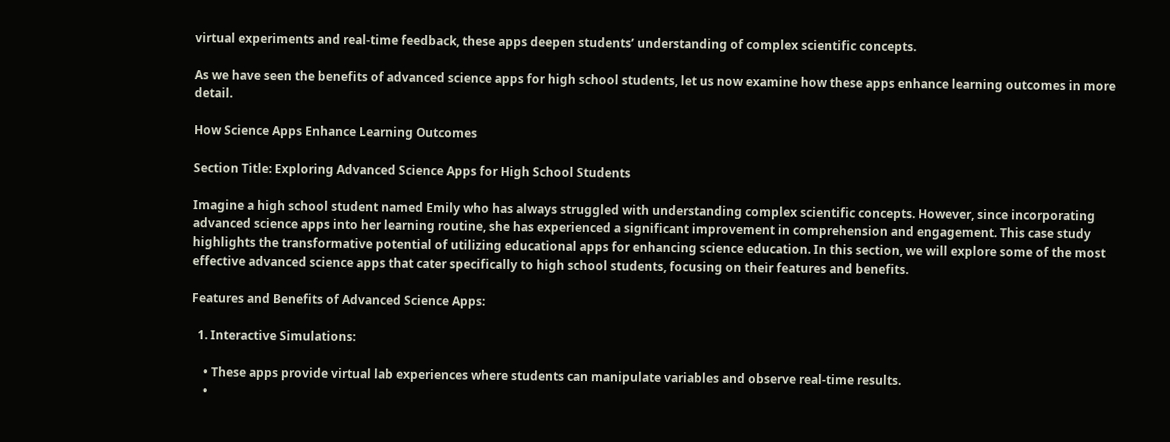virtual experiments and real-time feedback, these apps deepen students’ understanding of complex scientific concepts.

As we have seen the benefits of advanced science apps for high school students, let us now examine how these apps enhance learning outcomes in more detail.

How Science Apps Enhance Learning Outcomes

Section Title: Exploring Advanced Science Apps for High School Students

Imagine a high school student named Emily who has always struggled with understanding complex scientific concepts. However, since incorporating advanced science apps into her learning routine, she has experienced a significant improvement in comprehension and engagement. This case study highlights the transformative potential of utilizing educational apps for enhancing science education. In this section, we will explore some of the most effective advanced science apps that cater specifically to high school students, focusing on their features and benefits.

Features and Benefits of Advanced Science Apps:

  1. Interactive Simulations:

    • These apps provide virtual lab experiences where students can manipulate variables and observe real-time results.
    •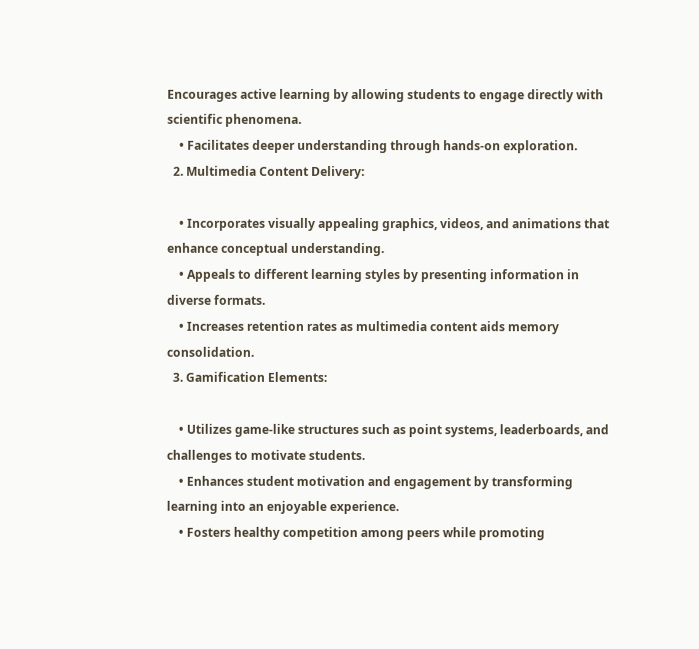Encourages active learning by allowing students to engage directly with scientific phenomena.
    • Facilitates deeper understanding through hands-on exploration.
  2. Multimedia Content Delivery:

    • Incorporates visually appealing graphics, videos, and animations that enhance conceptual understanding.
    • Appeals to different learning styles by presenting information in diverse formats.
    • Increases retention rates as multimedia content aids memory consolidation.
  3. Gamification Elements:

    • Utilizes game-like structures such as point systems, leaderboards, and challenges to motivate students.
    • Enhances student motivation and engagement by transforming learning into an enjoyable experience.
    • Fosters healthy competition among peers while promoting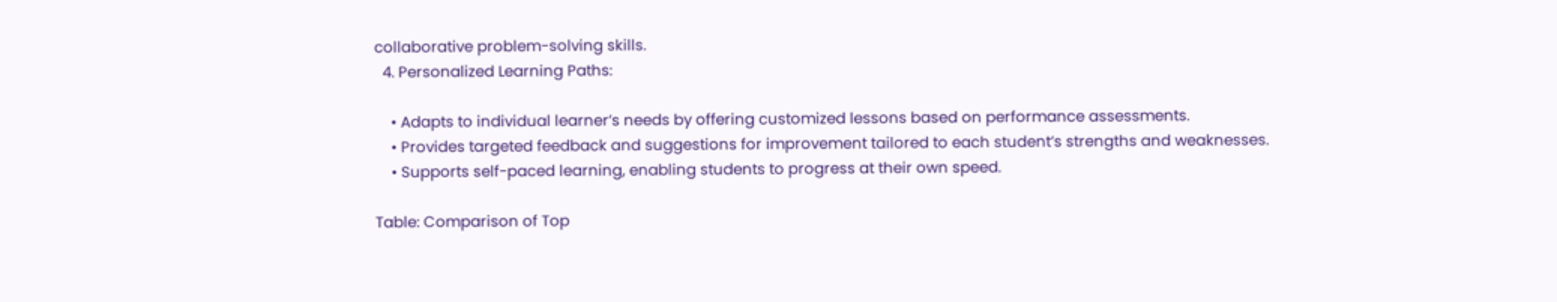collaborative problem-solving skills.
  4. Personalized Learning Paths:

    • Adapts to individual learner’s needs by offering customized lessons based on performance assessments.
    • Provides targeted feedback and suggestions for improvement tailored to each student’s strengths and weaknesses.
    • Supports self-paced learning, enabling students to progress at their own speed.

Table: Comparison of Top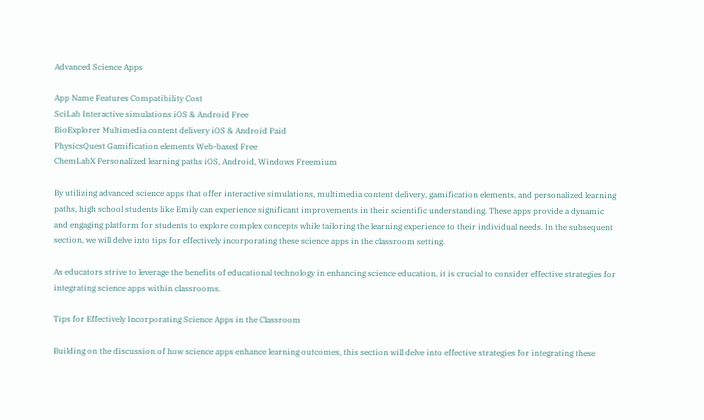Advanced Science Apps

App Name Features Compatibility Cost
SciLab Interactive simulations iOS & Android Free
BioExplorer Multimedia content delivery iOS & Android Paid
PhysicsQuest Gamification elements Web-based Free
ChemLabX Personalized learning paths iOS, Android, Windows Freemium

By utilizing advanced science apps that offer interactive simulations, multimedia content delivery, gamification elements, and personalized learning paths, high school students like Emily can experience significant improvements in their scientific understanding. These apps provide a dynamic and engaging platform for students to explore complex concepts while tailoring the learning experience to their individual needs. In the subsequent section, we will delve into tips for effectively incorporating these science apps in the classroom setting.

As educators strive to leverage the benefits of educational technology in enhancing science education, it is crucial to consider effective strategies for integrating science apps within classrooms.

Tips for Effectively Incorporating Science Apps in the Classroom

Building on the discussion of how science apps enhance learning outcomes, this section will delve into effective strategies for integrating these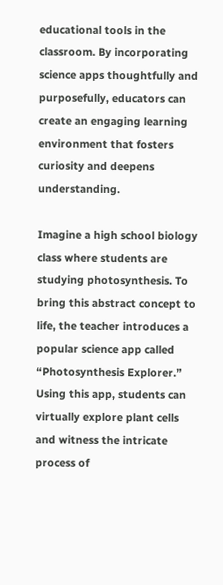educational tools in the classroom. By incorporating science apps thoughtfully and purposefully, educators can create an engaging learning environment that fosters curiosity and deepens understanding.

Imagine a high school biology class where students are studying photosynthesis. To bring this abstract concept to life, the teacher introduces a popular science app called “Photosynthesis Explorer.” Using this app, students can virtually explore plant cells and witness the intricate process of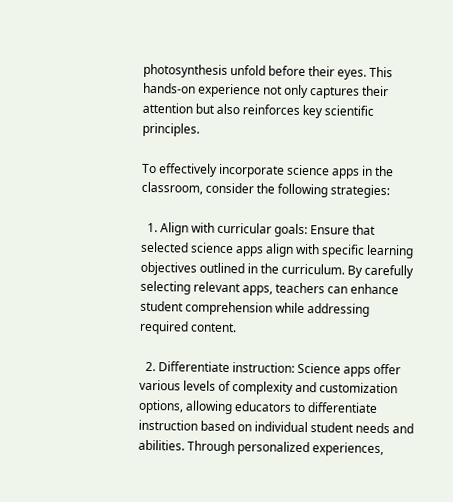photosynthesis unfold before their eyes. This hands-on experience not only captures their attention but also reinforces key scientific principles.

To effectively incorporate science apps in the classroom, consider the following strategies:

  1. Align with curricular goals: Ensure that selected science apps align with specific learning objectives outlined in the curriculum. By carefully selecting relevant apps, teachers can enhance student comprehension while addressing required content.

  2. Differentiate instruction: Science apps offer various levels of complexity and customization options, allowing educators to differentiate instruction based on individual student needs and abilities. Through personalized experiences,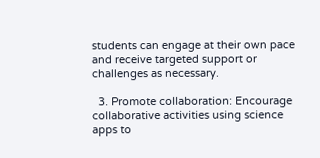students can engage at their own pace and receive targeted support or challenges as necessary.

  3. Promote collaboration: Encourage collaborative activities using science apps to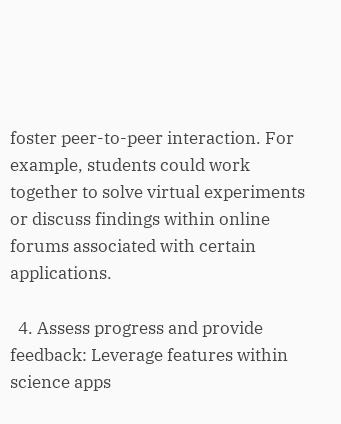foster peer-to-peer interaction. For example, students could work together to solve virtual experiments or discuss findings within online forums associated with certain applications.

  4. Assess progress and provide feedback: Leverage features within science apps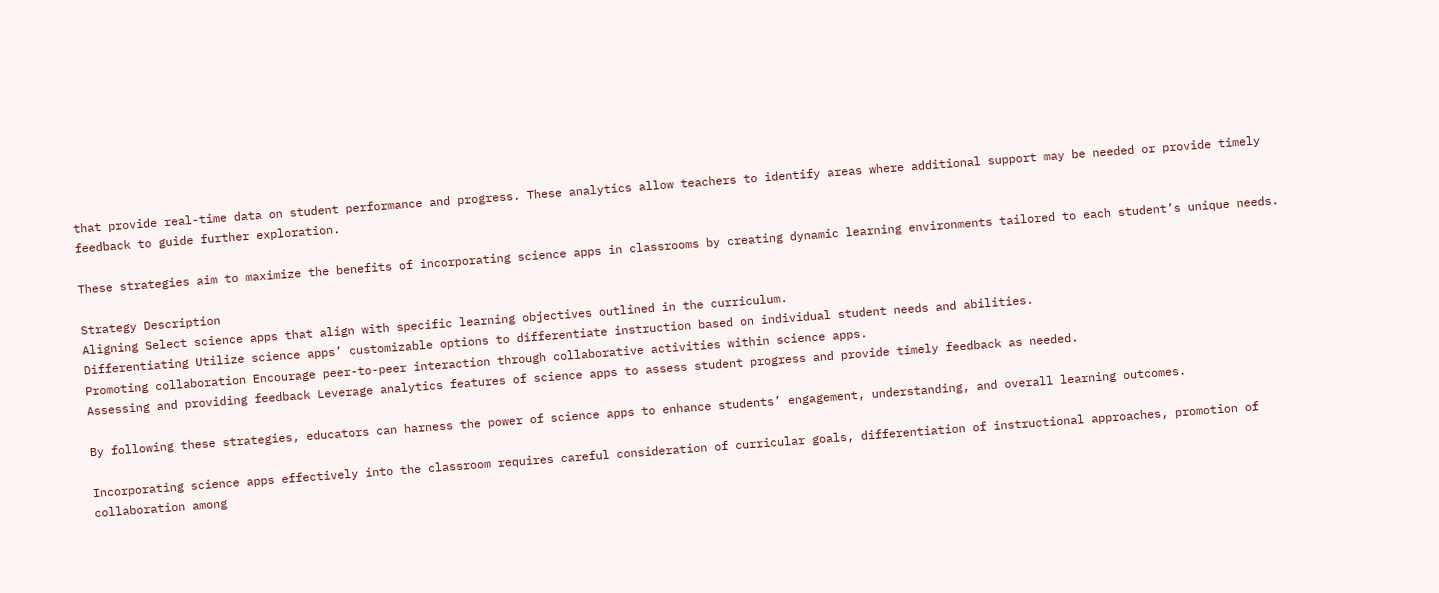that provide real-time data on student performance and progress. These analytics allow teachers to identify areas where additional support may be needed or provide timely feedback to guide further exploration.

These strategies aim to maximize the benefits of incorporating science apps in classrooms by creating dynamic learning environments tailored to each student’s unique needs.

Strategy Description
Aligning Select science apps that align with specific learning objectives outlined in the curriculum.
Differentiating Utilize science apps’ customizable options to differentiate instruction based on individual student needs and abilities.
Promoting collaboration Encourage peer-to-peer interaction through collaborative activities within science apps.
Assessing and providing feedback Leverage analytics features of science apps to assess student progress and provide timely feedback as needed.

By following these strategies, educators can harness the power of science apps to enhance students’ engagement, understanding, and overall learning outcomes.

Incorporating science apps effectively into the classroom requires careful consideration of curricular goals, differentiation of instructional approaches, promotion of collaboration among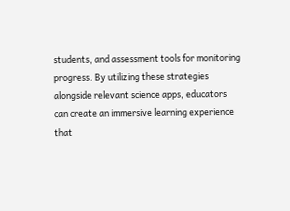students, and assessment tools for monitoring progress. By utilizing these strategies alongside relevant science apps, educators can create an immersive learning experience that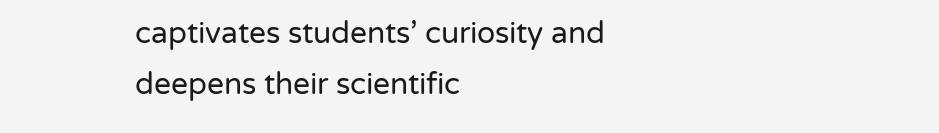captivates students’ curiosity and deepens their scientific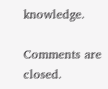knowledge.

Comments are closed.